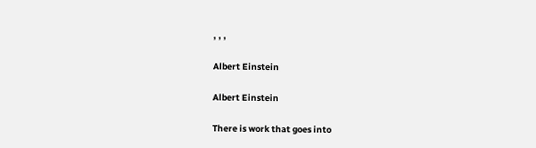, , ,

Albert Einstein

Albert Einstein

There is work that goes into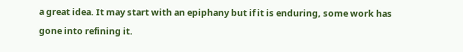a great idea. It may start with an epiphany but if it is enduring, some work has gone into refining it.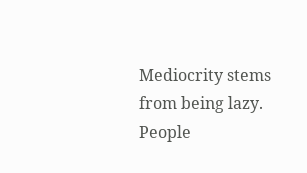Mediocrity stems from being lazy.  People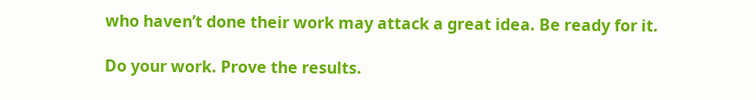who haven’t done their work may attack a great idea. Be ready for it.

Do your work. Prove the results.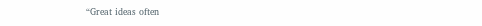“Great ideas often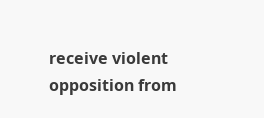receive violent opposition from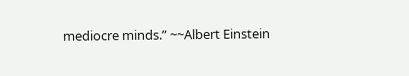mediocre minds.” ~~Albert Einstein